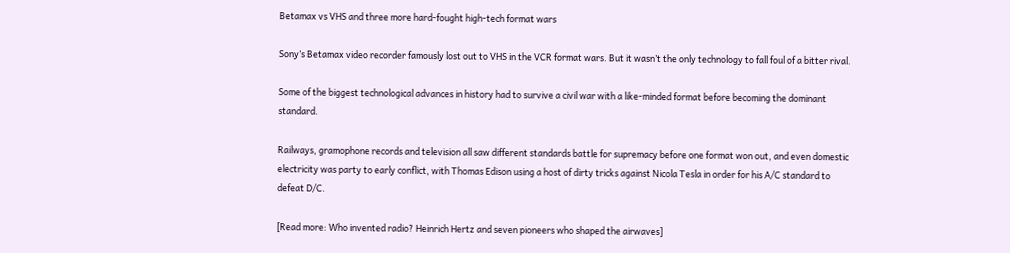Betamax vs VHS and three more hard-fought high-tech format wars

Sony’s Betamax video recorder famously lost out to VHS in the VCR format wars. But it wasn’t the only technology to fall foul of a bitter rival.

Some of the biggest technological advances in history had to survive a civil war with a like-minded format before becoming the dominant standard.

Railways, gramophone records and television all saw different standards battle for supremacy before one format won out, and even domestic electricity was party to early conflict, with Thomas Edison using a host of dirty tricks against Nicola Tesla in order for his A/C standard to defeat D/C.

[Read more: Who invented radio? Heinrich Hertz and seven pioneers who shaped the airwaves]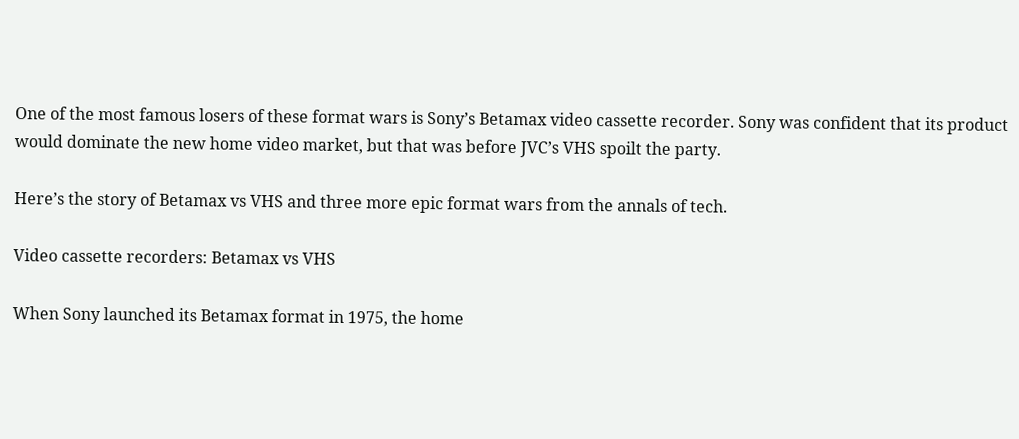One of the most famous losers of these format wars is Sony’s Betamax video cassette recorder. Sony was confident that its product would dominate the new home video market, but that was before JVC’s VHS spoilt the party.

Here’s the story of Betamax vs VHS and three more epic format wars from the annals of tech.

Video cassette recorders: Betamax vs VHS

When Sony launched its Betamax format in 1975, the home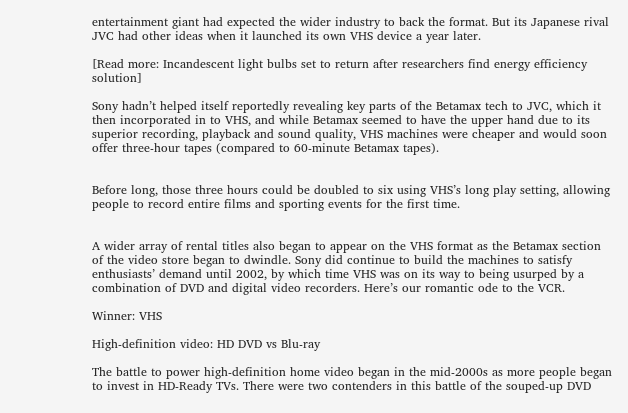entertainment giant had expected the wider industry to back the format. But its Japanese rival JVC had other ideas when it launched its own VHS device a year later.

[Read more: Incandescent light bulbs set to return after researchers find energy efficiency solution]

Sony hadn’t helped itself reportedly revealing key parts of the Betamax tech to JVC, which it then incorporated in to VHS, and while Betamax seemed to have the upper hand due to its superior recording, playback and sound quality, VHS machines were cheaper and would soon offer three-hour tapes (compared to 60-minute Betamax tapes).


Before long, those three hours could be doubled to six using VHS’s long play setting, allowing people to record entire films and sporting events for the first time.


A wider array of rental titles also began to appear on the VHS format as the Betamax section of the video store began to dwindle. Sony did continue to build the machines to satisfy enthusiasts’ demand until 2002, by which time VHS was on its way to being usurped by a combination of DVD and digital video recorders. Here’s our romantic ode to the VCR.

Winner: VHS

High-definition video: HD DVD vs Blu-ray

The battle to power high-definition home video began in the mid-2000s as more people began to invest in HD-Ready TVs. There were two contenders in this battle of the souped-up DVD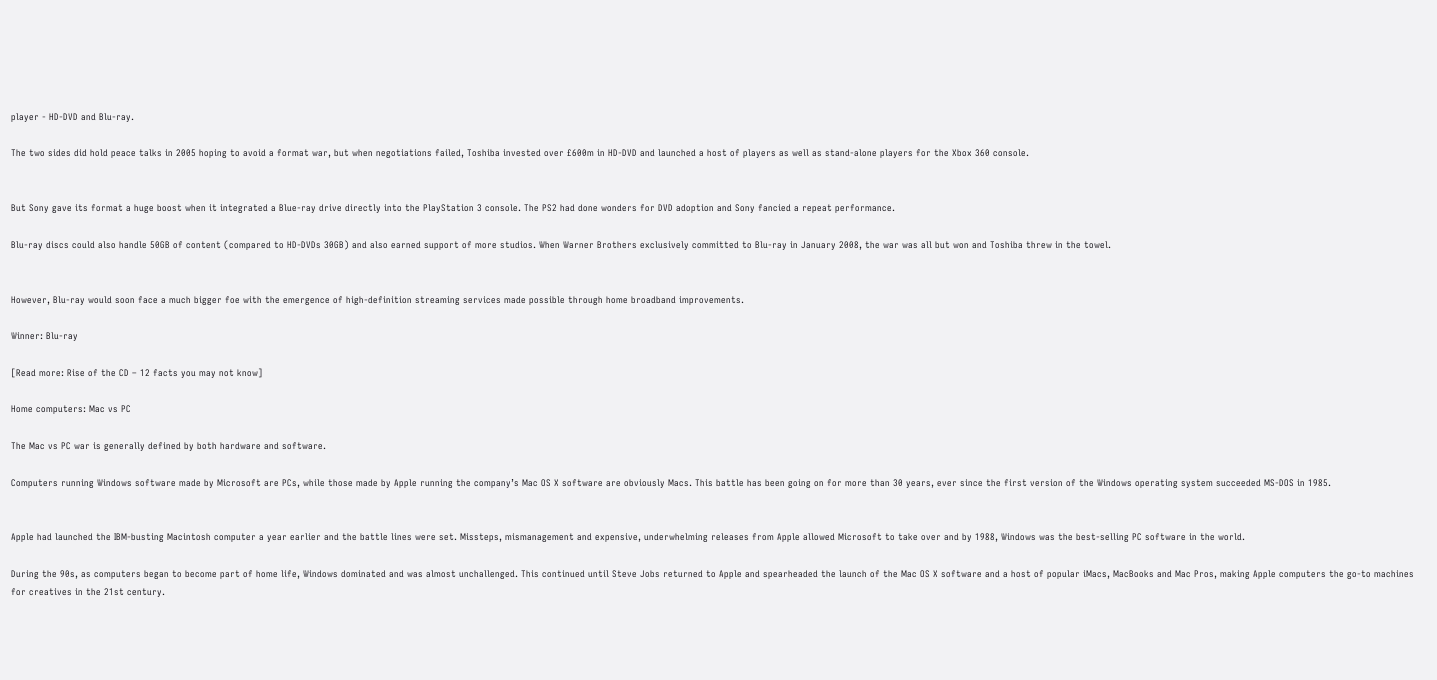player - HD-DVD and Blu-ray.

The two sides did hold peace talks in 2005 hoping to avoid a format war, but when negotiations failed, Toshiba invested over £600m in HD-DVD and launched a host of players as well as stand-alone players for the Xbox 360 console.


But Sony gave its format a huge boost when it integrated a Blue-ray drive directly into the PlayStation 3 console. The PS2 had done wonders for DVD adoption and Sony fancied a repeat performance.

Blu-ray discs could also handle 50GB of content (compared to HD-DVDs 30GB) and also earned support of more studios. When Warner Brothers exclusively committed to Blu-ray in January 2008, the war was all but won and Toshiba threw in the towel.


However, Blu-ray would soon face a much bigger foe with the emergence of high-definition streaming services made possible through home broadband improvements.

Winner: Blu-ray

[Read more: Rise of the CD – 12 facts you may not know]

Home computers: Mac vs PC

The Mac vs PC war is generally defined by both hardware and software.

Computers running Windows software made by Microsoft are PCs, while those made by Apple running the company’s Mac OS X software are obviously Macs. This battle has been going on for more than 30 years, ever since the first version of the Windows operating system succeeded MS-DOS in 1985.


Apple had launched the IBM-busting Macintosh computer a year earlier and the battle lines were set. Missteps, mismanagement and expensive, underwhelming releases from Apple allowed Microsoft to take over and by 1988, Windows was the best-selling PC software in the world.

During the 90s, as computers began to become part of home life, Windows dominated and was almost unchallenged. This continued until Steve Jobs returned to Apple and spearheaded the launch of the Mac OS X software and a host of popular iMacs, MacBooks and Mac Pros, making Apple computers the go-to machines for creatives in the 21st century.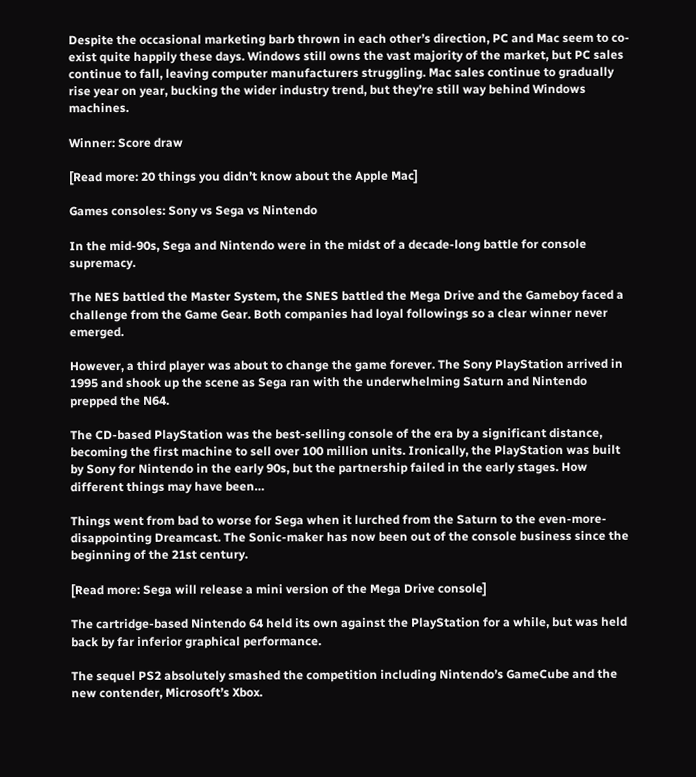Despite the occasional marketing barb thrown in each other’s direction, PC and Mac seem to co-exist quite happily these days. Windows still owns the vast majority of the market, but PC sales continue to fall, leaving computer manufacturers struggling. Mac sales continue to gradually rise year on year, bucking the wider industry trend, but they’re still way behind Windows machines.

Winner: Score draw

[Read more: 20 things you didn’t know about the Apple Mac]

Games consoles: Sony vs Sega vs Nintendo

In the mid-90s, Sega and Nintendo were in the midst of a decade-long battle for console supremacy.

The NES battled the Master System, the SNES battled the Mega Drive and the Gameboy faced a challenge from the Game Gear. Both companies had loyal followings so a clear winner never emerged.

However, a third player was about to change the game forever. The Sony PlayStation arrived in 1995 and shook up the scene as Sega ran with the underwhelming Saturn and Nintendo prepped the N64.

The CD-based PlayStation was the best-selling console of the era by a significant distance, becoming the first machine to sell over 100 million units. Ironically, the PlayStation was built by Sony for Nintendo in the early 90s, but the partnership failed in the early stages. How different things may have been…

Things went from bad to worse for Sega when it lurched from the Saturn to the even-more-disappointing Dreamcast. The Sonic-maker has now been out of the console business since the beginning of the 21st century.

[Read more: Sega will release a mini version of the Mega Drive console]

The cartridge-based Nintendo 64 held its own against the PlayStation for a while, but was held back by far inferior graphical performance.

The sequel PS2 absolutely smashed the competition including Nintendo’s GameCube and the new contender, Microsoft’s Xbox.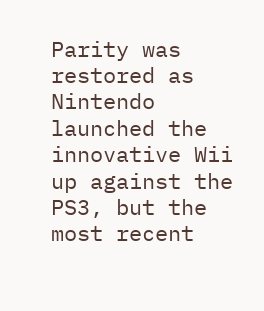Parity was restored as Nintendo launched the innovative Wii up against the PS3, but the most recent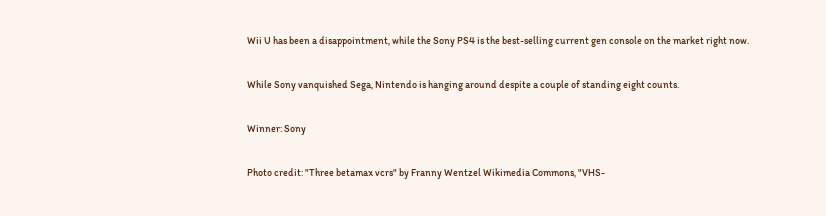Wii U has been a disappointment, while the Sony PS4 is the best-selling current gen console on the market right now.

While Sony vanquished Sega, Nintendo is hanging around despite a couple of standing eight counts.

Winner: Sony

Photo credit: "Three betamax vcrs" by Franny Wentzel Wikimedia Commons, "VHS-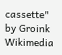cassette" by Groink Wikimedia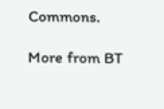Commons.

More from BT